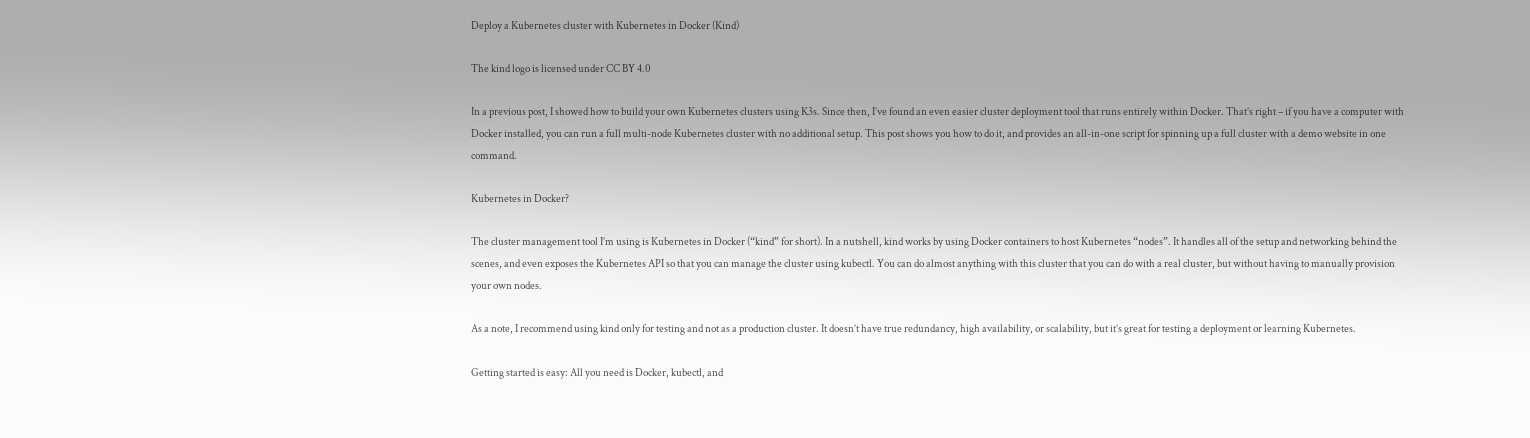Deploy a Kubernetes cluster with Kubernetes in Docker (Kind)

The kind logo is licensed under CC BY 4.0

In a previous post, I showed how to build your own Kubernetes clusters using K3s. Since then, I’ve found an even easier cluster deployment tool that runs entirely within Docker. That’s right – if you have a computer with Docker installed, you can run a full multi-node Kubernetes cluster with no additional setup. This post shows you how to do it, and provides an all-in-one script for spinning up a full cluster with a demo website in one command.

Kubernetes in Docker?

The cluster management tool I’m using is Kubernetes in Docker (“kind” for short). In a nutshell, kind works by using Docker containers to host Kubernetes “nodes”. It handles all of the setup and networking behind the scenes, and even exposes the Kubernetes API so that you can manage the cluster using kubectl. You can do almost anything with this cluster that you can do with a real cluster, but without having to manually provision your own nodes.

As a note, I recommend using kind only for testing and not as a production cluster. It doesn’t have true redundancy, high availability, or scalability, but it’s great for testing a deployment or learning Kubernetes.

Getting started is easy: All you need is Docker, kubectl, and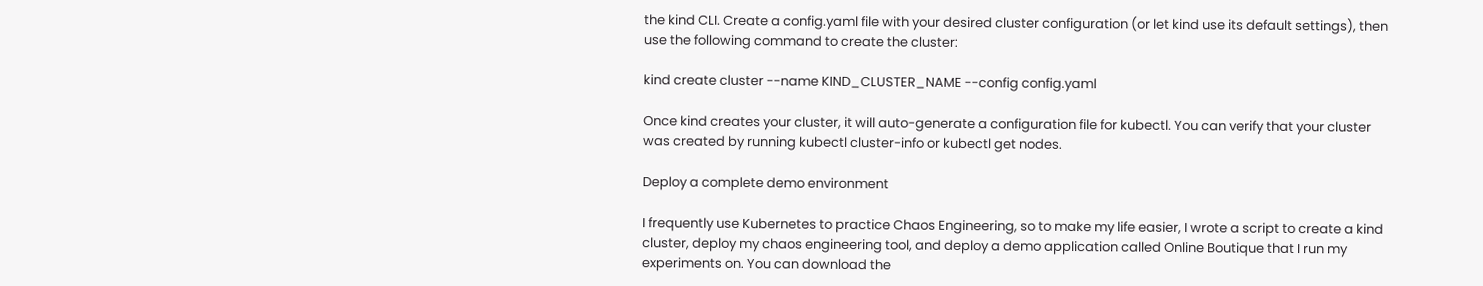the kind CLI. Create a config.yaml file with your desired cluster configuration (or let kind use its default settings), then use the following command to create the cluster:

kind create cluster --name KIND_CLUSTER_NAME --config config.yaml

Once kind creates your cluster, it will auto-generate a configuration file for kubectl. You can verify that your cluster was created by running kubectl cluster-info or kubectl get nodes.

Deploy a complete demo environment

I frequently use Kubernetes to practice Chaos Engineering, so to make my life easier, I wrote a script to create a kind cluster, deploy my chaos engineering tool, and deploy a demo application called Online Boutique that I run my experiments on. You can download the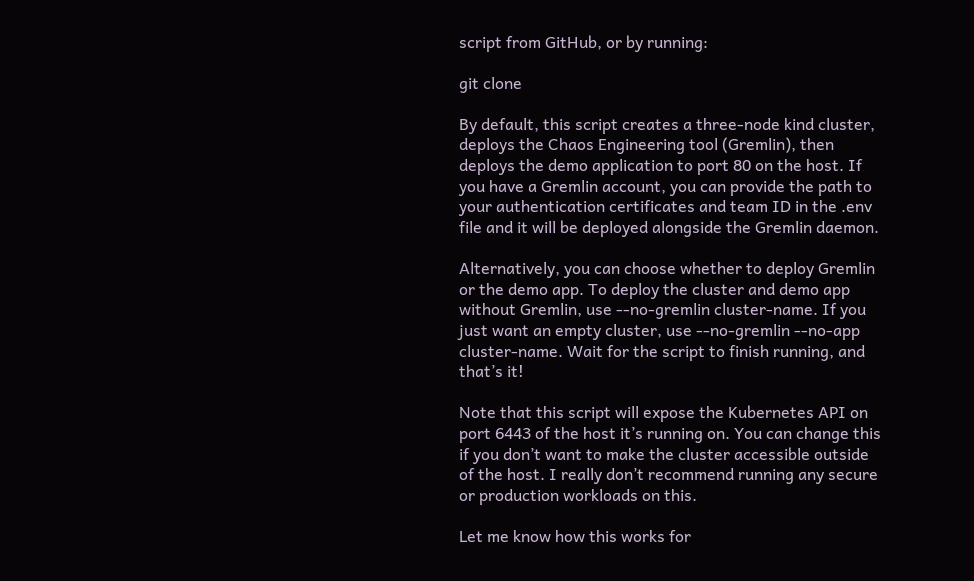script from GitHub, or by running:

git clone

By default, this script creates a three-node kind cluster, deploys the Chaos Engineering tool (Gremlin), then deploys the demo application to port 80 on the host. If you have a Gremlin account, you can provide the path to your authentication certificates and team ID in the .env file and it will be deployed alongside the Gremlin daemon.

Alternatively, you can choose whether to deploy Gremlin or the demo app. To deploy the cluster and demo app without Gremlin, use --no-gremlin cluster-name. If you just want an empty cluster, use --no-gremlin --no-app cluster-name. Wait for the script to finish running, and that’s it!

Note that this script will expose the Kubernetes API on port 6443 of the host it’s running on. You can change this if you don’t want to make the cluster accessible outside of the host. I really don’t recommend running any secure or production workloads on this.

Let me know how this works for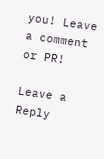you! Leave a comment or PR!

Leave a Reply